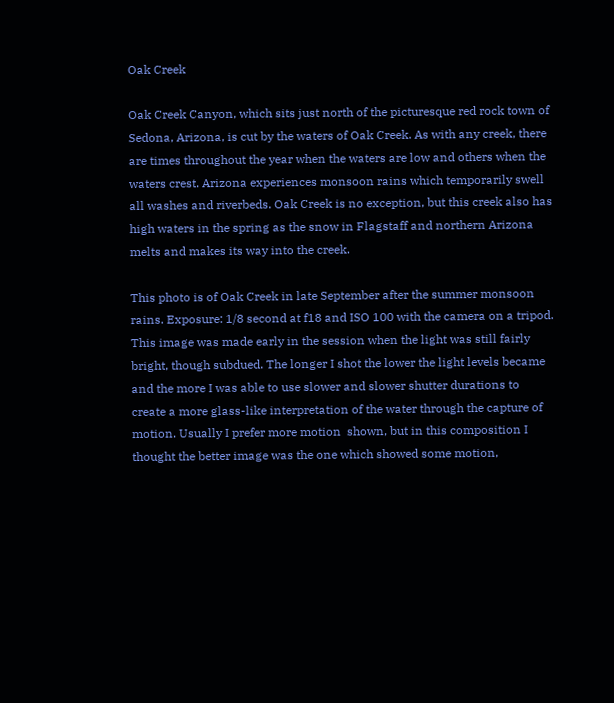Oak Creek

Oak Creek Canyon, which sits just north of the picturesque red rock town of Sedona, Arizona, is cut by the waters of Oak Creek. As with any creek, there are times throughout the year when the waters are low and others when the waters crest. Arizona experiences monsoon rains which temporarily swell all washes and riverbeds. Oak Creek is no exception, but this creek also has high waters in the spring as the snow in Flagstaff and northern Arizona melts and makes its way into the creek.

This photo is of Oak Creek in late September after the summer monsoon rains. Exposure: 1/8 second at f18 and ISO 100 with the camera on a tripod. This image was made early in the session when the light was still fairly bright, though subdued. The longer I shot the lower the light levels became and the more I was able to use slower and slower shutter durations to create a more glass-like interpretation of the water through the capture of motion. Usually I prefer more motion  shown, but in this composition I thought the better image was the one which showed some motion,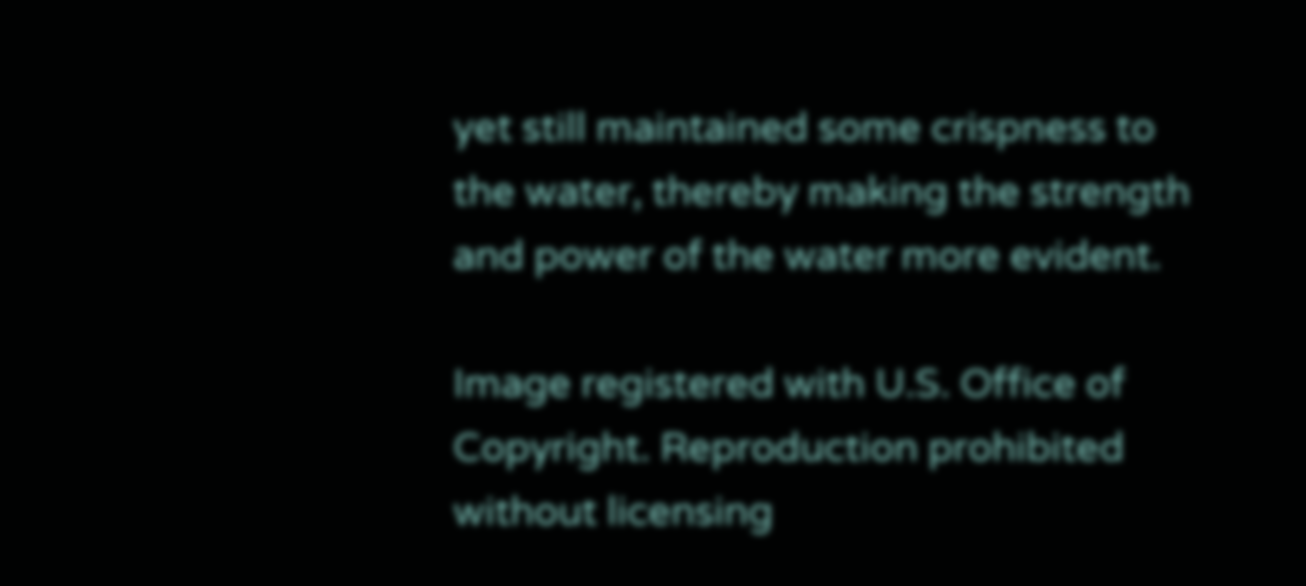yet still maintained some crispness to the water, thereby making the strength and power of the water more evident.

Image registered with U.S. Office of Copyright. Reproduction prohibited without licensing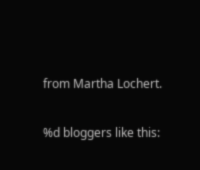from Martha Lochert.

%d bloggers like this: